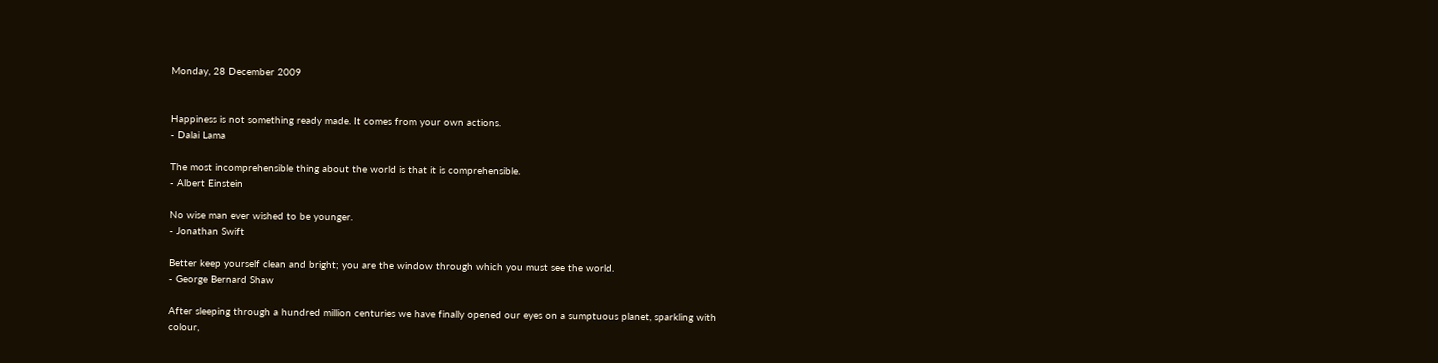Monday, 28 December 2009


Happiness is not something ready made. It comes from your own actions.
- Dalai Lama

The most incomprehensible thing about the world is that it is comprehensible.
- Albert Einstein

No wise man ever wished to be younger.
- Jonathan Swift

Better keep yourself clean and bright; you are the window through which you must see the world.
- George Bernard Shaw

After sleeping through a hundred million centuries we have finally opened our eyes on a sumptuous planet, sparkling with colour,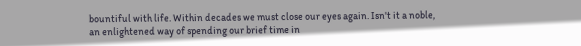bountiful with life. Within decades we must close our eyes again. Isn't it a noble, an enlightened way of spending our brief time in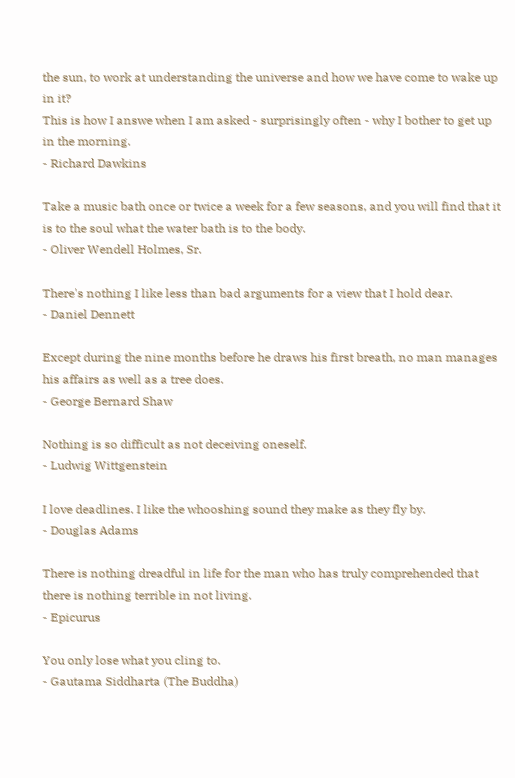the sun, to work at understanding the universe and how we have come to wake up in it?
This is how I answe when I am asked - surprisingly often - why I bother to get up in the morning.
- Richard Dawkins

Take a music bath once or twice a week for a few seasons, and you will find that it is to the soul what the water bath is to the body.
- Oliver Wendell Holmes, Sr.

There's nothing I like less than bad arguments for a view that I hold dear.
- Daniel Dennett

Except during the nine months before he draws his first breath, no man manages his affairs as well as a tree does.
- George Bernard Shaw

Nothing is so difficult as not deceiving oneself.
- Ludwig Wittgenstein

I love deadlines. I like the whooshing sound they make as they fly by.
- Douglas Adams

There is nothing dreadful in life for the man who has truly comprehended that there is nothing terrible in not living.
- Epicurus

You only lose what you cling to.
- Gautama Siddharta (The Buddha)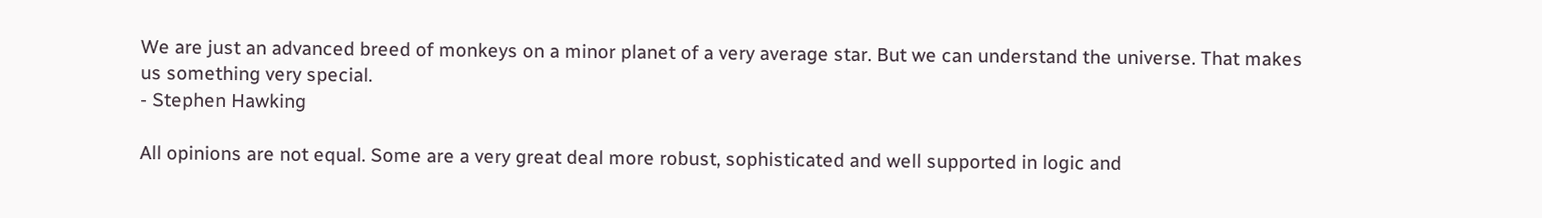We are just an advanced breed of monkeys on a minor planet of a very average star. But we can understand the universe. That makes us something very special.
- Stephen Hawking

All opinions are not equal. Some are a very great deal more robust, sophisticated and well supported in logic and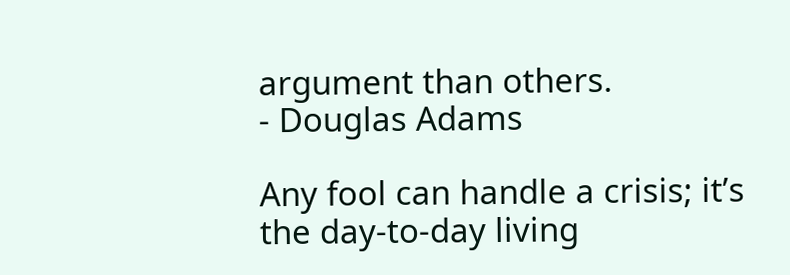argument than others.
- Douglas Adams

Any fool can handle a crisis; it’s the day-to-day living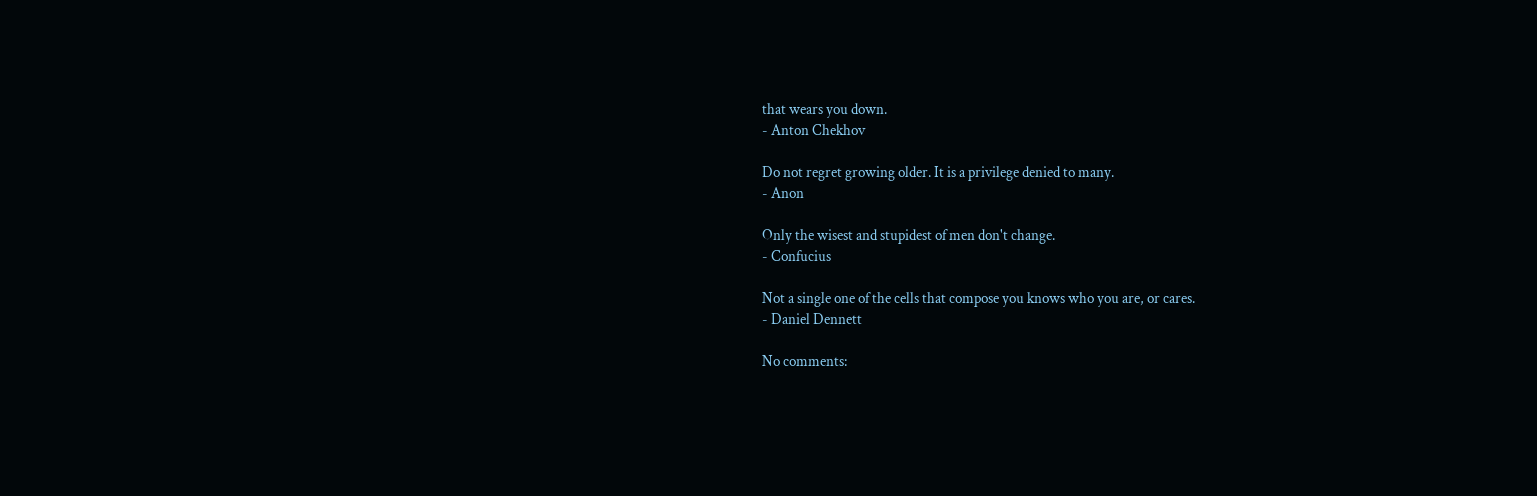that wears you down.
- Anton Chekhov

Do not regret growing older. It is a privilege denied to many.
- Anon

Only the wisest and stupidest of men don't change.
- Confucius

Not a single one of the cells that compose you knows who you are, or cares.
- Daniel Dennett

No comments: